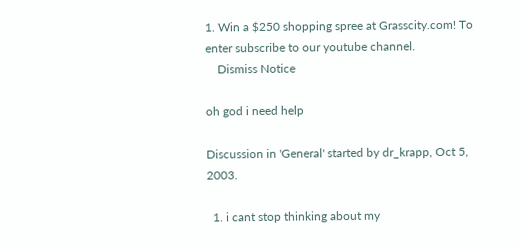1. Win a $250 shopping spree at Grasscity.com! To enter subscribe to our youtube channel.
    Dismiss Notice

oh god i need help

Discussion in 'General' started by dr_krapp, Oct 5, 2003.

  1. i cant stop thinking about my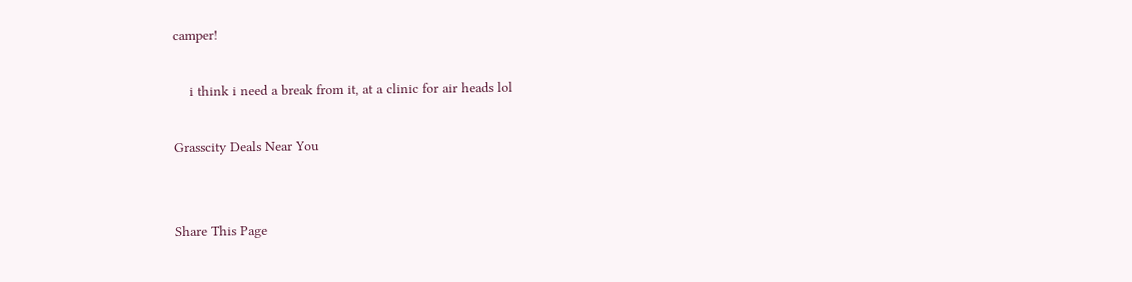camper!

    i think i need a break from it, at a clinic for air heads lol

Grasscity Deals Near You


Share This Page